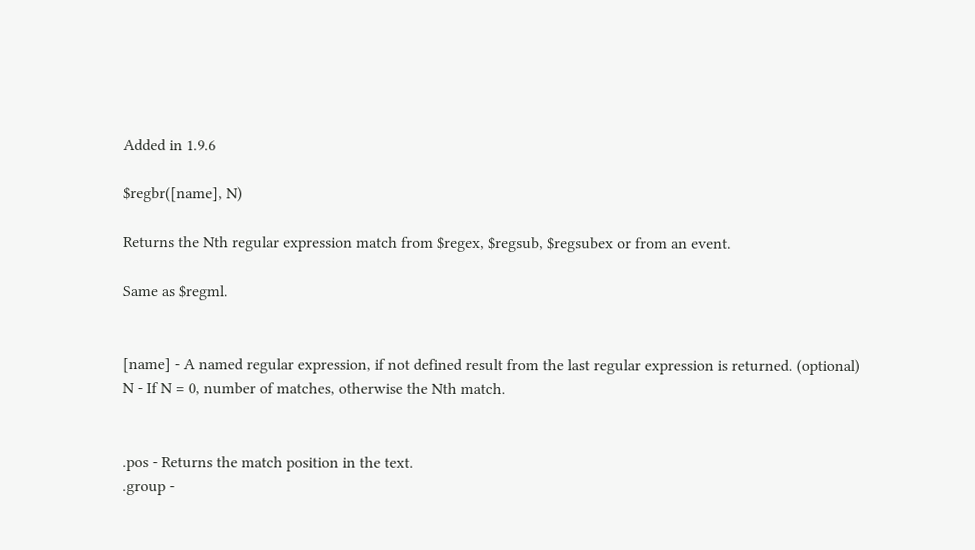Added in 1.9.6

$regbr([name], N)

Returns the Nth regular expression match from $regex, $regsub, $regsubex or from an event.

Same as $regml.


[name] - A named regular expression, if not defined result from the last regular expression is returned. (optional)
N - If N = 0, number of matches, otherwise the Nth match.


.pos - Returns the match position in the text.
.group -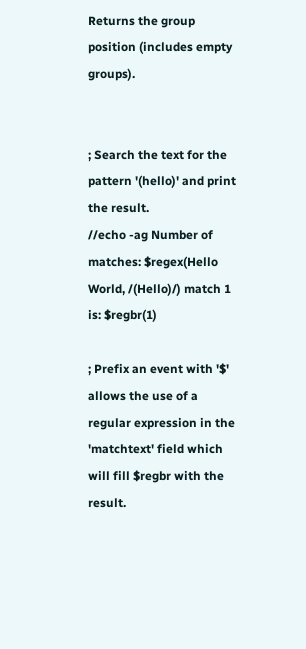Returns the group position (includes empty groups).


; Search the text for the pattern '(hello)' and print the result.
//echo -ag Number of matches: $regex(Hello World, /(Hello)/) match 1 is: $regbr(1)

; Prefix an event with '$' allows the use of a regular expression in the 'matchtext' field which will fill $regbr with the result.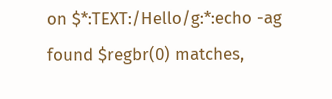on $*:TEXT:/Hello/g:*:echo -ag found $regbr(0) matches,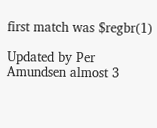first match was $regbr(1)

Updated by Per Amundsen almost 3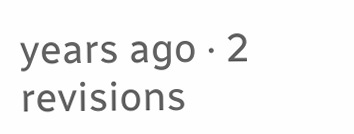years ago · 2 revisions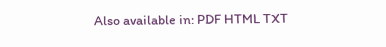Also available in: PDF HTML TXT